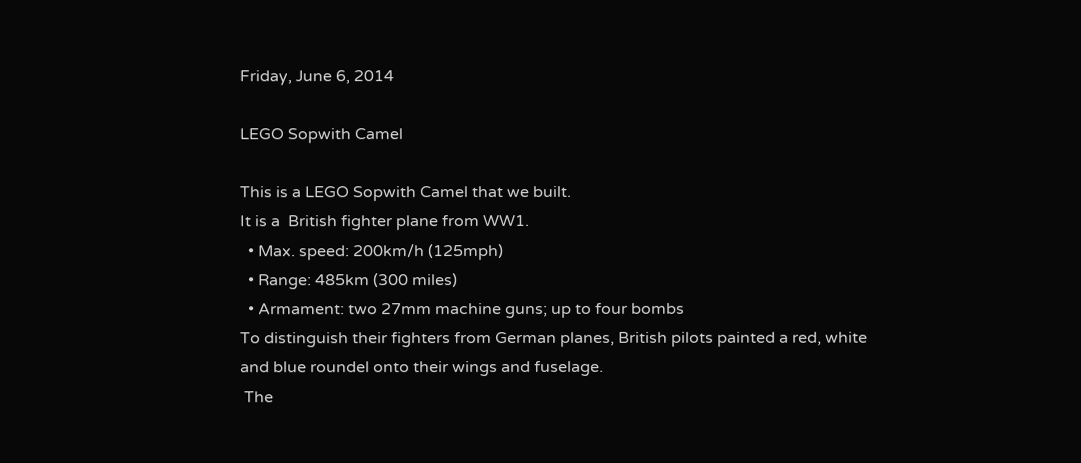Friday, June 6, 2014

LEGO Sopwith Camel

This is a LEGO Sopwith Camel that we built.
It is a  British fighter plane from WW1.
  • Max. speed: 200km/h (125mph)
  • Range: 485km (300 miles)
  • Armament: two 27mm machine guns; up to four bombs
To distinguish their fighters from German planes, British pilots painted a red, white and blue roundel onto their wings and fuselage.
 The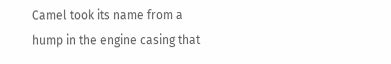Camel took its name from a hump in the engine casing that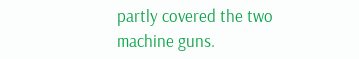partly covered the two machine guns.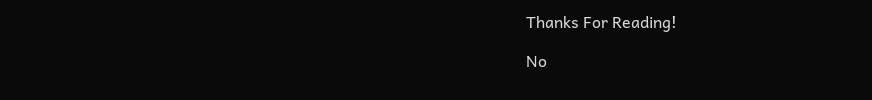Thanks For Reading!

No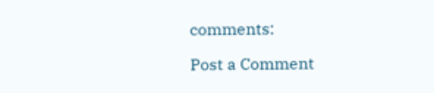comments:

Post a Comment